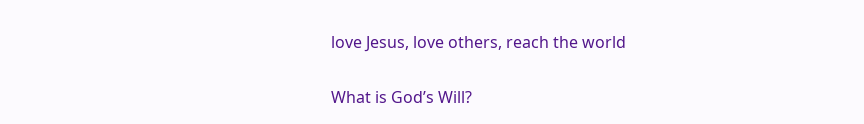love Jesus, love others, reach the world

What is God’s Will?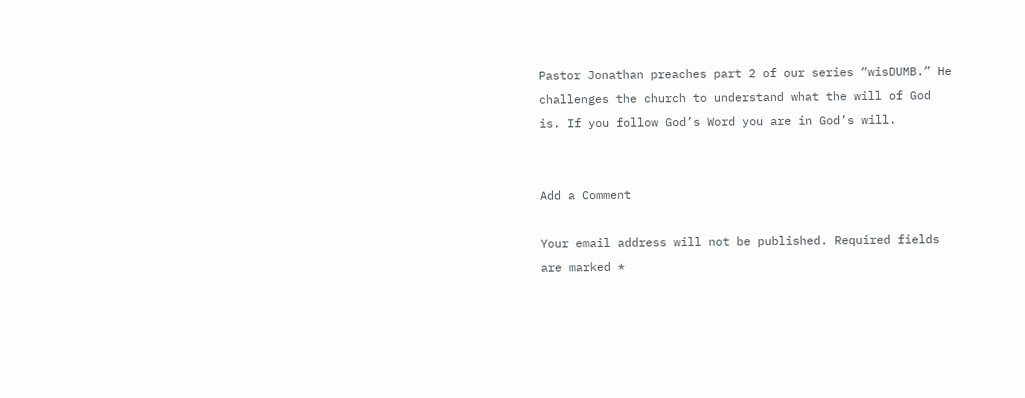Pastor Jonathan preaches part 2 of our series “wisDUMB.” He challenges the church to understand what the will of God is. If you follow God’s Word you are in God’s will.


Add a Comment

Your email address will not be published. Required fields are marked *